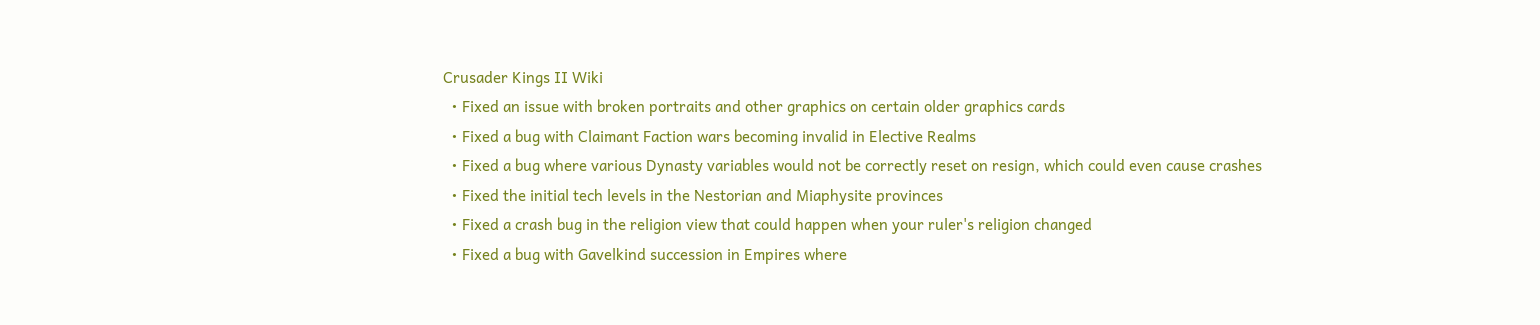Crusader Kings II Wiki
  • Fixed an issue with broken portraits and other graphics on certain older graphics cards
  • Fixed a bug with Claimant Faction wars becoming invalid in Elective Realms
  • Fixed a bug where various Dynasty variables would not be correctly reset on resign, which could even cause crashes
  • Fixed the initial tech levels in the Nestorian and Miaphysite provinces
  • Fixed a crash bug in the religion view that could happen when your ruler's religion changed
  • Fixed a bug with Gavelkind succession in Empires where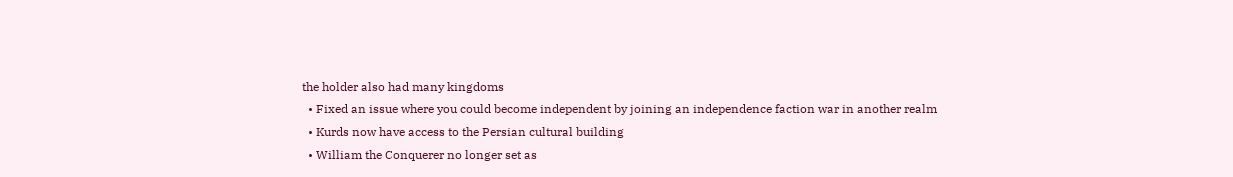the holder also had many kingdoms
  • Fixed an issue where you could become independent by joining an independence faction war in another realm
  • Kurds now have access to the Persian cultural building
  • William the Conquerer no longer set as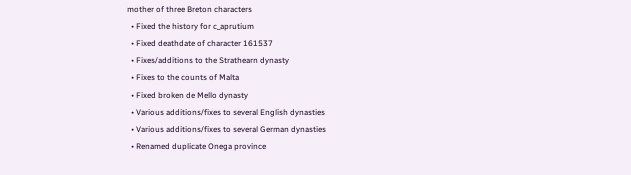mother of three Breton characters
  • Fixed the history for c_aprutium
  • Fixed deathdate of character 161537
  • Fixes/additions to the Strathearn dynasty
  • Fixes to the counts of Malta
  • Fixed broken de Mello dynasty
  • Various additions/fixes to several English dynasties
  • Various additions/fixes to several German dynasties
  • Renamed duplicate Onega province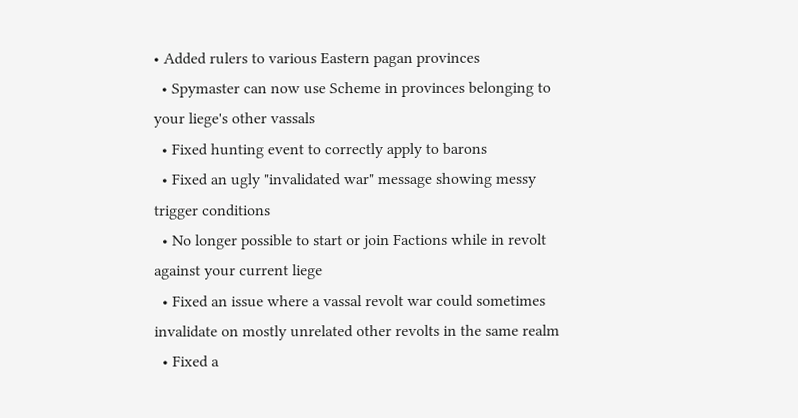• Added rulers to various Eastern pagan provinces
  • Spymaster can now use Scheme in provinces belonging to your liege's other vassals
  • Fixed hunting event to correctly apply to barons
  • Fixed an ugly "invalidated war" message showing messy trigger conditions
  • No longer possible to start or join Factions while in revolt against your current liege
  • Fixed an issue where a vassal revolt war could sometimes invalidate on mostly unrelated other revolts in the same realm
  • Fixed a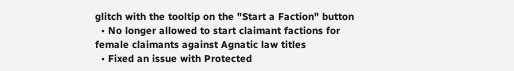glitch with the tooltip on the "Start a Faction" button
  • No longer allowed to start claimant factions for female claimants against Agnatic law titles
  • Fixed an issue with Protected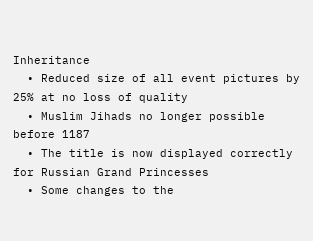Inheritance
  • Reduced size of all event pictures by 25% at no loss of quality
  • Muslim Jihads no longer possible before 1187
  • The title is now displayed correctly for Russian Grand Princesses
  • Some changes to the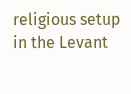religious setup in the Levant